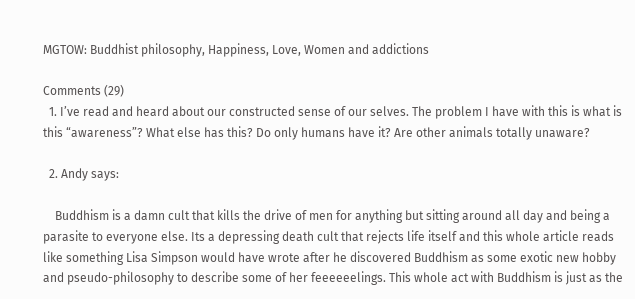MGTOW: Buddhist philosophy, Happiness, Love, Women and addictions

Comments (29)
  1. I’ve read and heard about our constructed sense of our selves. The problem I have with this is what is this “awareness”? What else has this? Do only humans have it? Are other animals totally unaware?

  2. Andy says:

    Buddhism is a damn cult that kills the drive of men for anything but sitting around all day and being a parasite to everyone else. Its a depressing death cult that rejects life itself and this whole article reads like something Lisa Simpson would have wrote after he discovered Buddhism as some exotic new hobby and pseudo-philosophy to describe some of her feeeeeelings. This whole act with Buddhism is just as the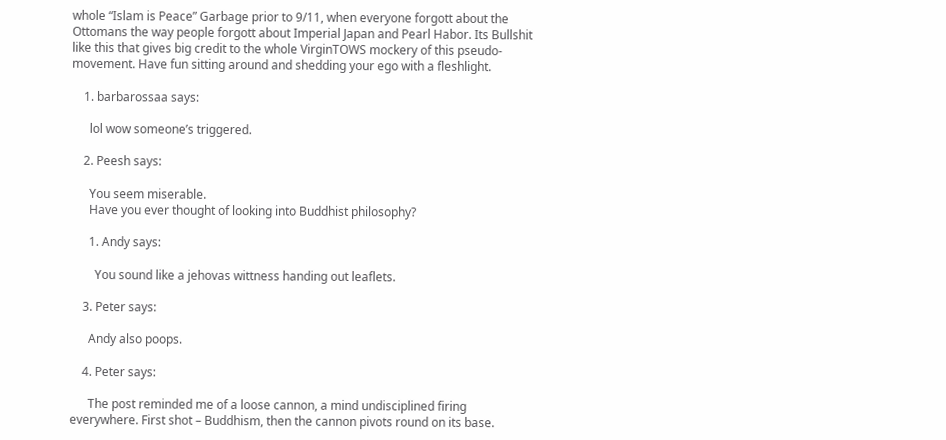whole “Islam is Peace” Garbage prior to 9/11, when everyone forgott about the Ottomans the way people forgott about Imperial Japan and Pearl Habor. Its Bullshit like this that gives big credit to the whole VirginTOWS mockery of this pseudo-movement. Have fun sitting around and shedding your ego with a fleshlight.

    1. barbarossaa says:

      lol wow someone’s triggered.

    2. Peesh says:

      You seem miserable.
      Have you ever thought of looking into Buddhist philosophy?

      1. Andy says:

        You sound like a jehovas wittness handing out leaflets.

    3. Peter says:

      Andy also poops.

    4. Peter says:

      The post reminded me of a loose cannon, a mind undisciplined firing everywhere. First shot – Buddhism, then the cannon pivots round on its base.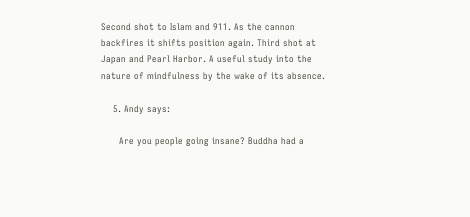Second shot to Islam and 911. As the cannon backfires it shifts position again. Third shot at Japan and Pearl Harbor. A useful study into the nature of mindfulness by the wake of its absence.

    5. Andy says:

      Are you people going insane? Buddha had a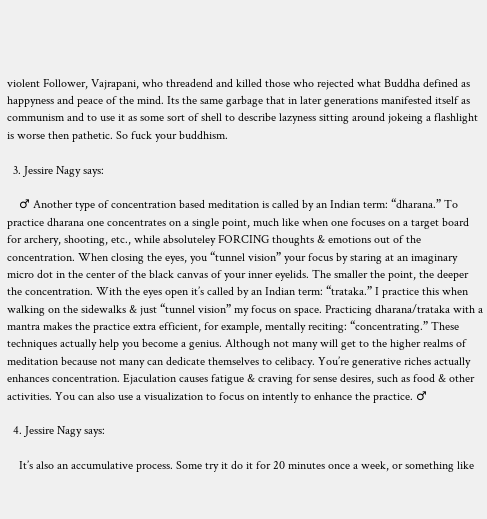violent Follower, Vajrapani, who threadend and killed those who rejected what Buddha defined as happyness and peace of the mind. Its the same garbage that in later generations manifested itself as communism and to use it as some sort of shell to describe lazyness sitting around jokeing a flashlight is worse then pathetic. So fuck your buddhism.

  3. Jessire Nagy says:

    ♂ Another type of concentration based meditation is called by an Indian term: “dharana.” To practice dharana one concentrates on a single point, much like when one focuses on a target board for archery, shooting, etc., while absoluteley FORCING thoughts & emotions out of the concentration. When closing the eyes, you “tunnel vision” your focus by staring at an imaginary micro dot in the center of the black canvas of your inner eyelids. The smaller the point, the deeper the concentration. With the eyes open it’s called by an Indian term: “trataka.” I practice this when walking on the sidewalks & just “tunnel vision” my focus on space. Practicing dharana/trataka with a mantra makes the practice extra efficient, for example, mentally reciting: “concentrating.” These techniques actually help you become a genius. Although not many will get to the higher realms of meditation because not many can dedicate themselves to celibacy. You’re generative riches actually enhances concentration. Ejaculation causes fatigue & craving for sense desires, such as food & other activities. You can also use a visualization to focus on intently to enhance the practice. ♂

  4. Jessire Nagy says:

    It’s also an accumulative process. Some try it do it for 20 minutes once a week, or something like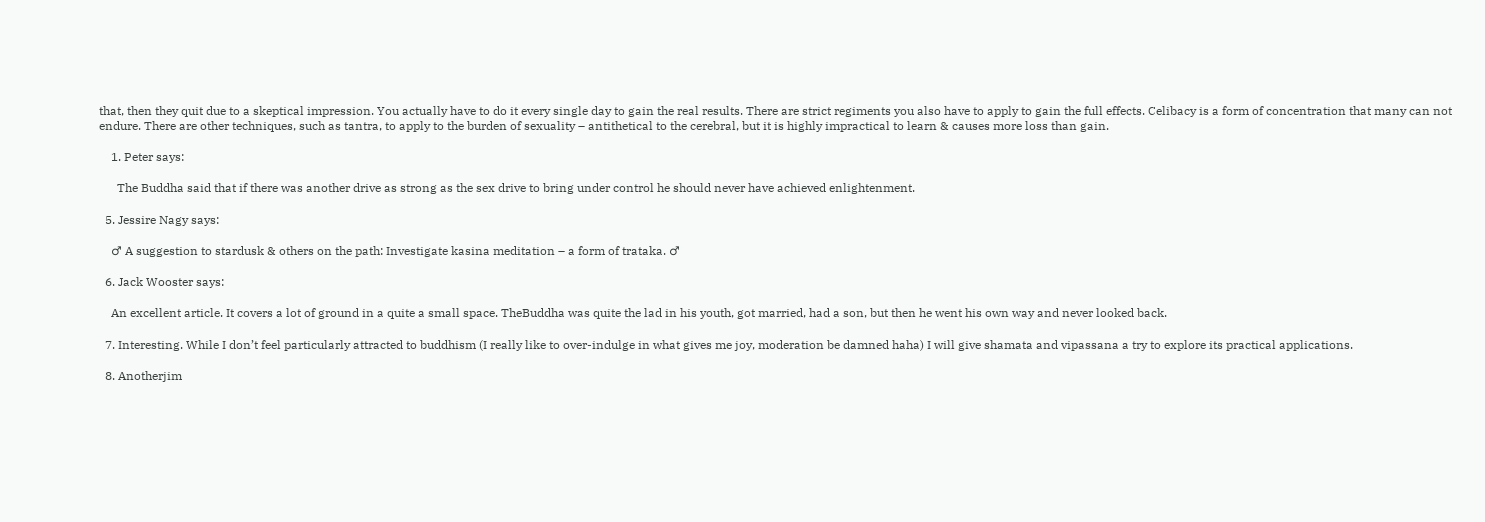that, then they quit due to a skeptical impression. You actually have to do it every single day to gain the real results. There are strict regiments you also have to apply to gain the full effects. Celibacy is a form of concentration that many can not endure. There are other techniques, such as tantra, to apply to the burden of sexuality – antithetical to the cerebral, but it is highly impractical to learn & causes more loss than gain.

    1. Peter says:

      The Buddha said that if there was another drive as strong as the sex drive to bring under control he should never have achieved enlightenment.

  5. Jessire Nagy says:

    ♂ A suggestion to stardusk & others on the path: Investigate kasina meditation – a form of trataka. ♂

  6. Jack Wooster says:

    An excellent article. It covers a lot of ground in a quite a small space. TheBuddha was quite the lad in his youth, got married, had a son, but then he went his own way and never looked back.

  7. Interesting. While I don’t feel particularly attracted to buddhism (I really like to over-indulge in what gives me joy, moderation be damned haha) I will give shamata and vipassana a try to explore its practical applications.

  8. Anotherjim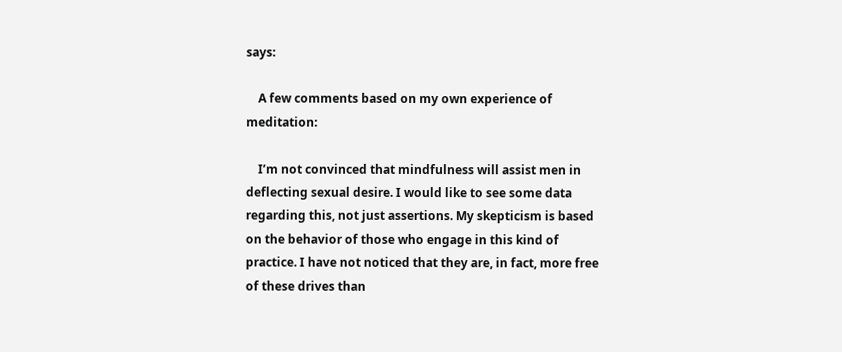says:

    A few comments based on my own experience of meditation:

    I’m not convinced that mindfulness will assist men in deflecting sexual desire. I would like to see some data regarding this, not just assertions. My skepticism is based on the behavior of those who engage in this kind of practice. I have not noticed that they are, in fact, more free of these drives than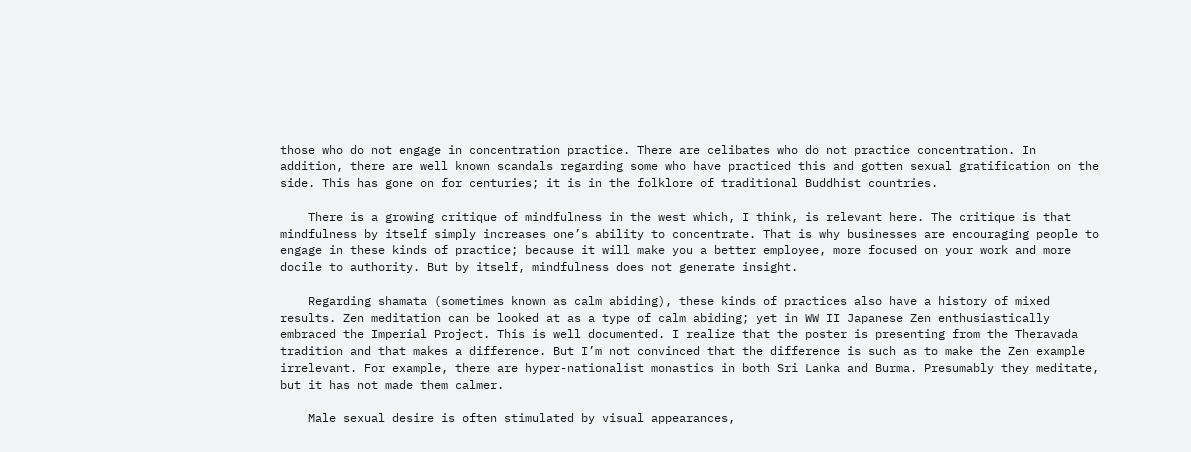those who do not engage in concentration practice. There are celibates who do not practice concentration. In addition, there are well known scandals regarding some who have practiced this and gotten sexual gratification on the side. This has gone on for centuries; it is in the folklore of traditional Buddhist countries.

    There is a growing critique of mindfulness in the west which, I think, is relevant here. The critique is that mindfulness by itself simply increases one’s ability to concentrate. That is why businesses are encouraging people to engage in these kinds of practice; because it will make you a better employee, more focused on your work and more docile to authority. But by itself, mindfulness does not generate insight.

    Regarding shamata (sometimes known as calm abiding), these kinds of practices also have a history of mixed results. Zen meditation can be looked at as a type of calm abiding; yet in WW II Japanese Zen enthusiastically embraced the Imperial Project. This is well documented. I realize that the poster is presenting from the Theravada tradition and that makes a difference. But I’m not convinced that the difference is such as to make the Zen example irrelevant. For example, there are hyper-nationalist monastics in both Sri Lanka and Burma. Presumably they meditate, but it has not made them calmer.

    Male sexual desire is often stimulated by visual appearances,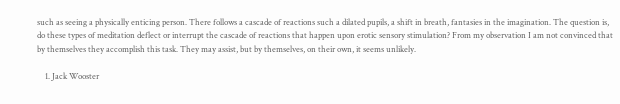such as seeing a physically enticing person. There follows a cascade of reactions such a dilated pupils, a shift in breath, fantasies in the imagination. The question is, do these types of meditation deflect or interrupt the cascade of reactions that happen upon erotic sensory stimulation? From my observation I am not convinced that by themselves they accomplish this task. They may assist, but by themselves, on their own, it seems unlikely.

    1. Jack Wooster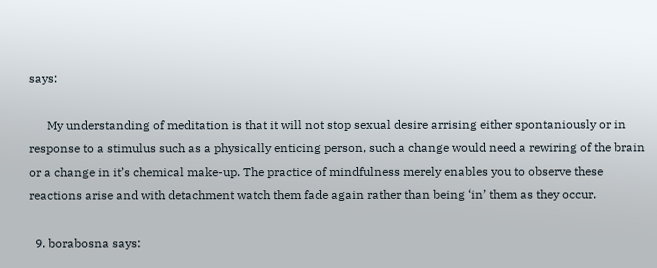says:

      My understanding of meditation is that it will not stop sexual desire arrising either spontaniously or in response to a stimulus such as a physically enticing person, such a change would need a rewiring of the brain or a change in it’s chemical make-up. The practice of mindfulness merely enables you to observe these reactions arise and with detachment watch them fade again rather than being ‘in’ them as they occur.

  9. borabosna says: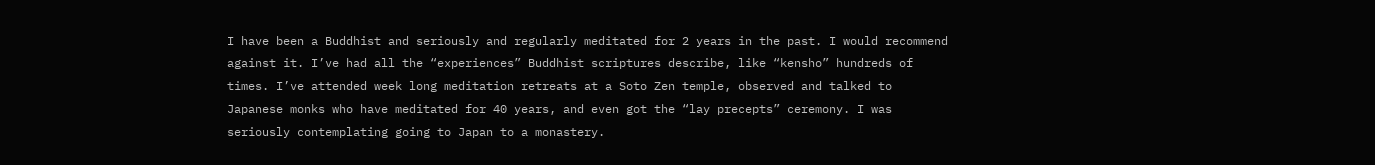I have been a Buddhist and seriously and regularly meditated for 2 years in the past. I would recommend against it. I’ve had all the “experiences” Buddhist scriptures describe, like “kensho” hundreds of times. I’ve attended week long meditation retreats at a Soto Zen temple, observed and talked to Japanese monks who have meditated for 40 years, and even got the “lay precepts” ceremony. I was seriously contemplating going to Japan to a monastery.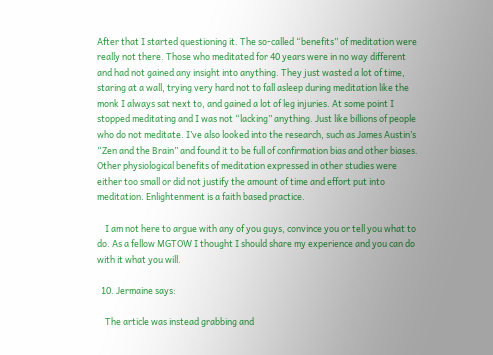After that I started questioning it. The so-called “benefits” of meditation were really not there. Those who meditated for 40 years were in no way different and had not gained any insight into anything. They just wasted a lot of time, staring at a wall, trying very hard not to fall asleep during meditation like the monk I always sat next to, and gained a lot of leg injuries. At some point I stopped meditating and I was not “lacking” anything. Just like billions of people who do not meditate. I’ve also looked into the research, such as James Austin’s “Zen and the Brain” and found it to be full of confirmation bias and other biases. Other physiological benefits of meditation expressed in other studies were either too small or did not justify the amount of time and effort put into meditation. Enlightenment is a faith based practice.

    I am not here to argue with any of you guys, convince you or tell you what to do. As a fellow MGTOW I thought I should share my experience and you can do with it what you will.

  10. Jermaine says:

    The article was instead grabbing and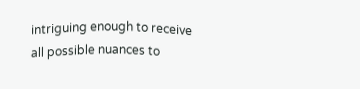intriguing enough to receive all possible nuances to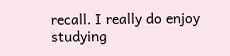recall. I really do enjoy studying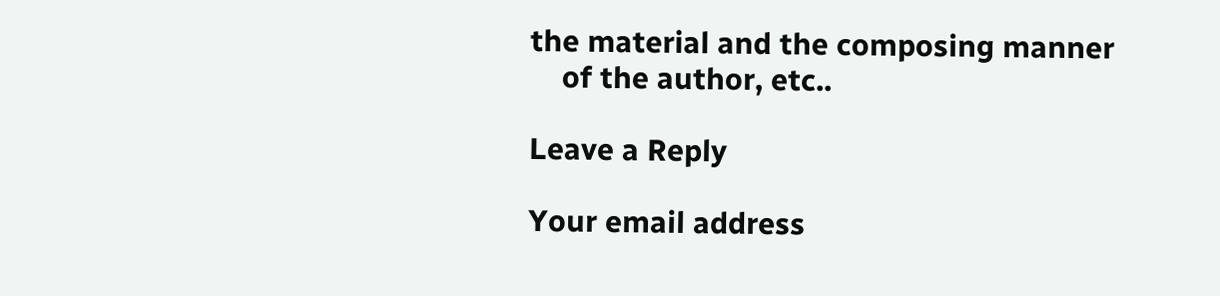the material and the composing manner
    of the author, etc..

Leave a Reply

Your email address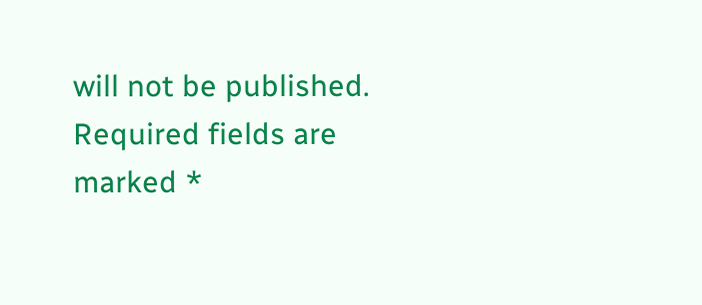will not be published. Required fields are marked *